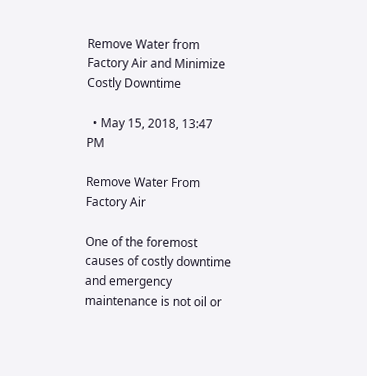Remove Water from Factory Air and Minimize Costly Downtime

  • May 15, 2018, 13:47 PM

Remove Water From Factory Air

One of the foremost causes of costly downtime and emergency maintenance is not oil or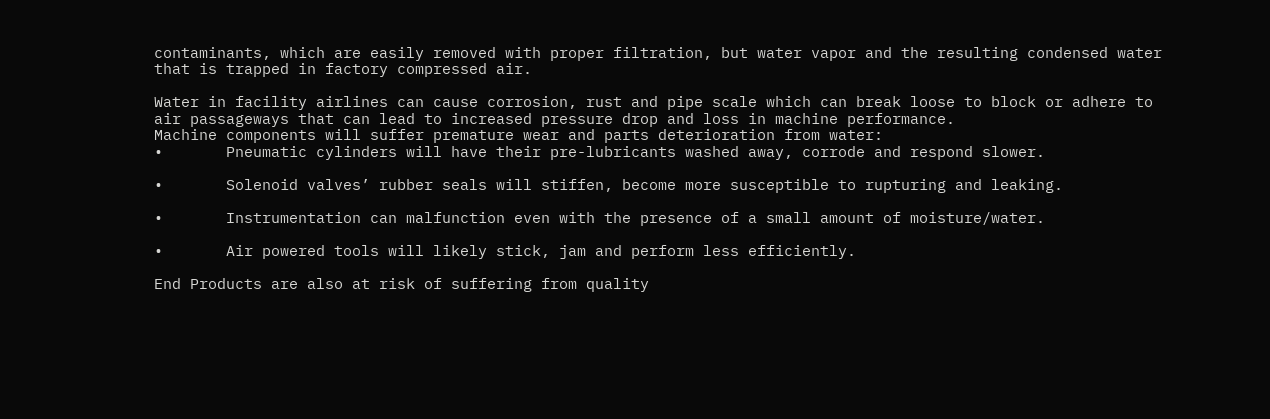contaminants, which are easily removed with proper filtration, but water vapor and the resulting condensed water that is trapped in factory compressed air.

Water in facility airlines can cause corrosion, rust and pipe scale which can break loose to block or adhere to air passageways that can lead to increased pressure drop and loss in machine performance.
Machine components will suffer premature wear and parts deterioration from water:
•       Pneumatic cylinders will have their pre-lubricants washed away, corrode and respond slower.

•       Solenoid valves’ rubber seals will stiffen, become more susceptible to rupturing and leaking.

•       Instrumentation can malfunction even with the presence of a small amount of moisture/water.

•       Air powered tools will likely stick, jam and perform less efficiently.

End Products are also at risk of suffering from quality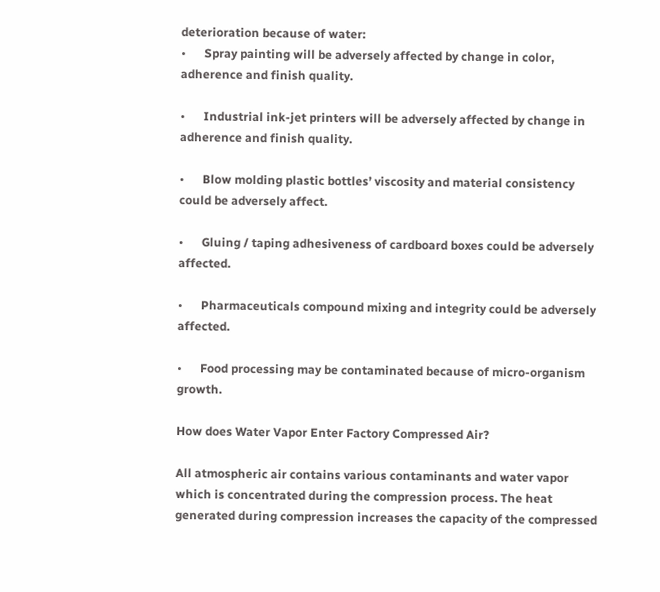deterioration because of water:
•      Spray painting will be adversely affected by change in color, adherence and finish quality.

•      Industrial ink-jet printers will be adversely affected by change in adherence and finish quality.

•      Blow molding plastic bottles’ viscosity and material consistency could be adversely affect.

•      Gluing / taping adhesiveness of cardboard boxes could be adversely affected.

•      Pharmaceuticals compound mixing and integrity could be adversely affected.

•      Food processing may be contaminated because of micro-organism growth.

How does Water Vapor Enter Factory Compressed Air?

All atmospheric air contains various contaminants and water vapor which is concentrated during the compression process. The heat generated during compression increases the capacity of the compressed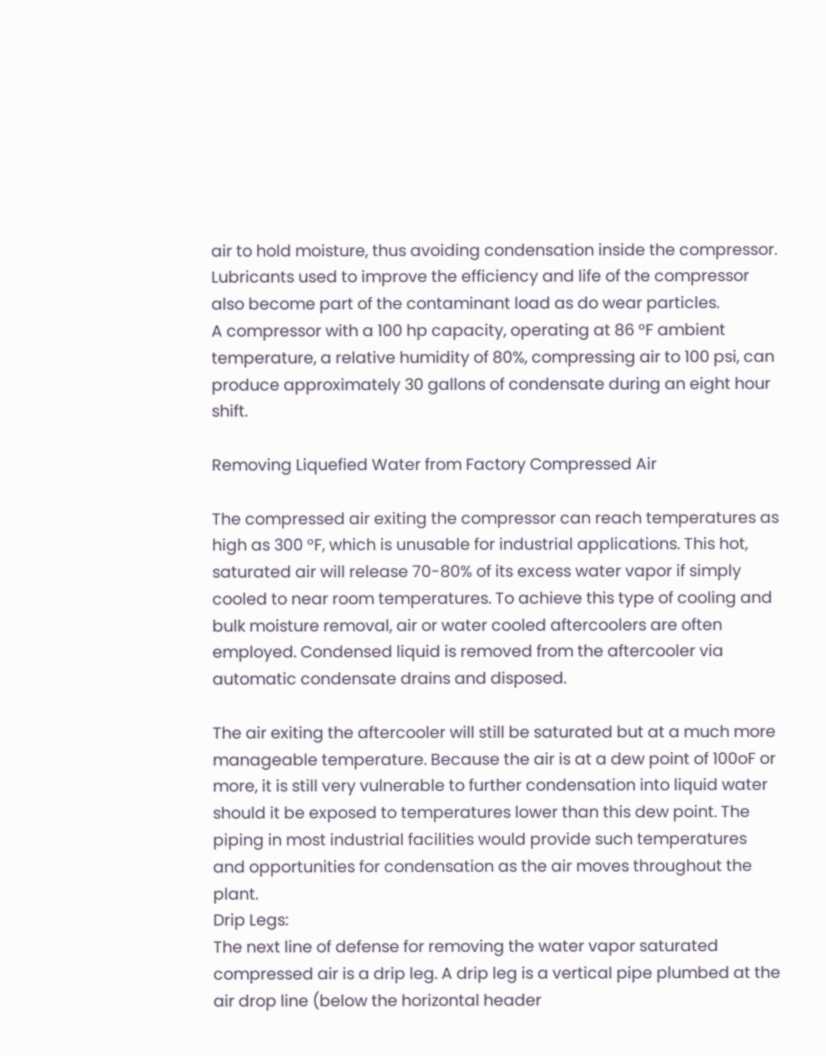air to hold moisture, thus avoiding condensation inside the compressor. Lubricants used to improve the efficiency and life of the compressor also become part of the contaminant load as do wear particles.
A compressor with a 100 hp capacity, operating at 86 °F ambient temperature, a relative humidity of 80%, compressing air to 100 psi, can produce approximately 30 gallons of condensate during an eight hour shift.

Removing Liquefied Water from Factory Compressed Air

The compressed air exiting the compressor can reach temperatures as high as 300 °F, which is unusable for industrial applications. This hot, saturated air will release 70-80% of its excess water vapor if simply cooled to near room temperatures. To achieve this type of cooling and bulk moisture removal, air or water cooled aftercoolers are often employed. Condensed liquid is removed from the aftercooler via automatic condensate drains and disposed.

The air exiting the aftercooler will still be saturated but at a much more manageable temperature. Because the air is at a dew point of 100oF or more, it is still very vulnerable to further condensation into liquid water should it be exposed to temperatures lower than this dew point. The piping in most industrial facilities would provide such temperatures and opportunities for condensation as the air moves throughout the plant.
Drip Legs:
The next line of defense for removing the water vapor saturated compressed air is a drip leg. A drip leg is a vertical pipe plumbed at the air drop line (below the horizontal header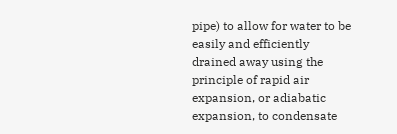pipe) to allow for water to be easily and efficiently drained away using the principle of rapid air expansion, or adiabatic expansion, to condensate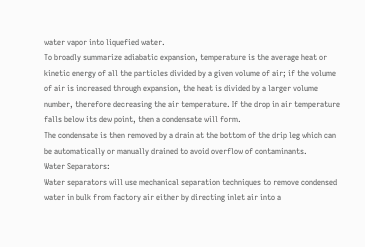water vapor into liquefied water.
To broadly summarize adiabatic expansion, temperature is the average heat or kinetic energy of all the particles divided by a given volume of air; if the volume of air is increased through expansion, the heat is divided by a larger volume number, therefore decreasing the air temperature. If the drop in air temperature falls below its dew point, then a condensate will form.
The condensate is then removed by a drain at the bottom of the drip leg which can be automatically or manually drained to avoid overflow of contaminants.
Water Separators:
Water separators will use mechanical separation techniques to remove condensed water in bulk from factory air either by directing inlet air into a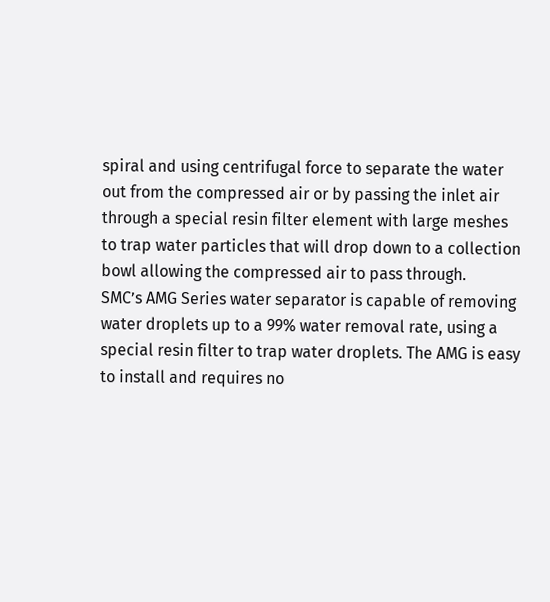spiral and using centrifugal force to separate the water out from the compressed air or by passing the inlet air through a special resin filter element with large meshes to trap water particles that will drop down to a collection bowl allowing the compressed air to pass through.
SMC’s AMG Series water separator is capable of removing water droplets up to a 99% water removal rate, using a special resin filter to trap water droplets. The AMG is easy to install and requires no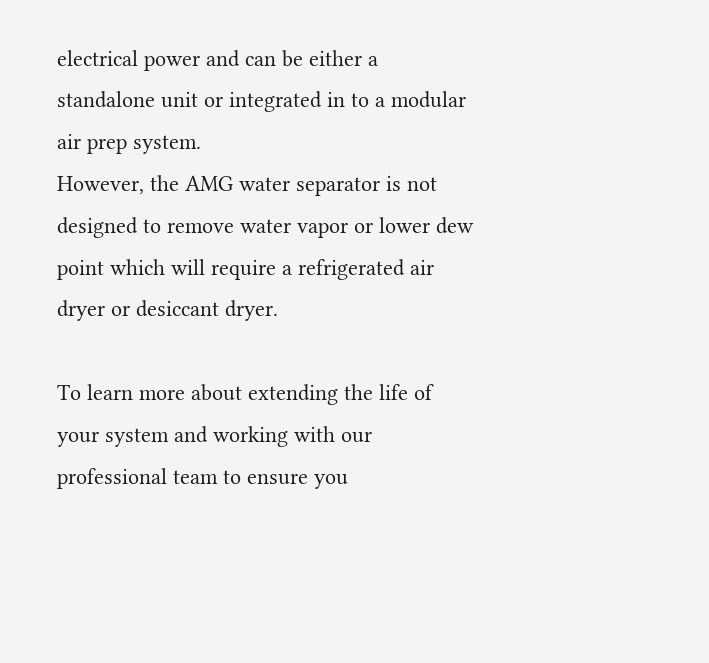electrical power and can be either a standalone unit or integrated in to a modular air prep system.
However, the AMG water separator is not designed to remove water vapor or lower dew point which will require a refrigerated air dryer or desiccant dryer.

To learn more about extending the life of your system and working with our professional team to ensure you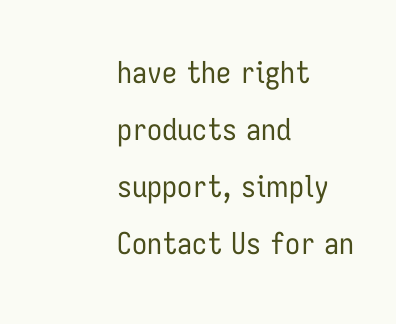have the right products and support, simply Contact Us for an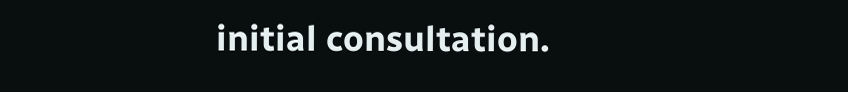initial consultation.